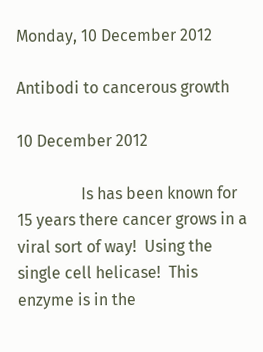Monday, 10 December 2012

Antibodi to cancerous growth

10 December 2012

                Is has been known for 15 years there cancer grows in a viral sort of way!  Using the single cell helicase!  This enzyme is in the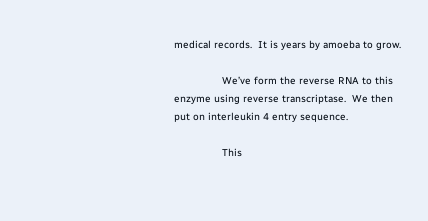medical records.  It is years by amoeba to grow.

                We’ve form the reverse RNA to this enzyme using reverse transcriptase.  We then put on interleukin 4 entry sequence.

                This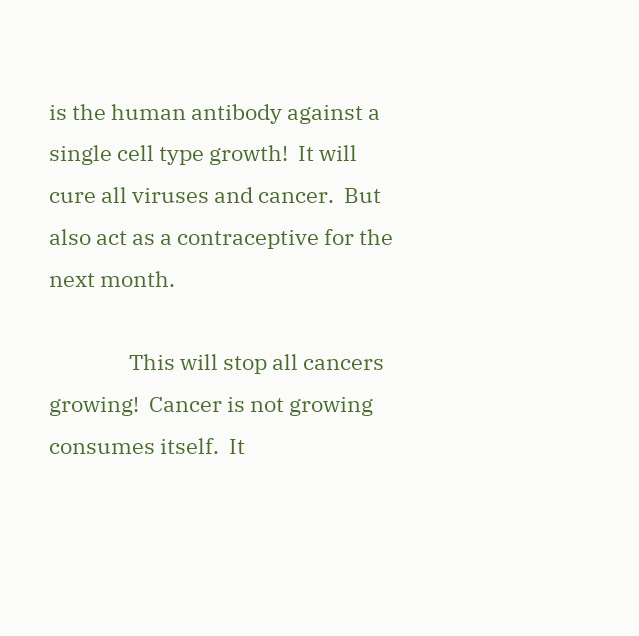is the human antibody against a single cell type growth!  It will cure all viruses and cancer.  But also act as a contraceptive for the next month.

                This will stop all cancers growing!  Cancer is not growing consumes itself.  It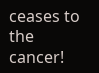ceases to the cancer!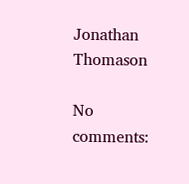Jonathan Thomason

No comments: